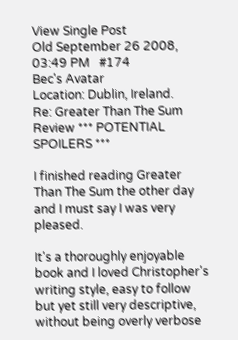View Single Post
Old September 26 2008, 03:49 PM   #174
Bec's Avatar
Location: Dublin, Ireland.
Re: Greater Than The Sum Review *** POTENTIAL SPOILERS ***

I finished reading Greater Than The Sum the other day and I must say I was very pleased.

It's a thoroughly enjoyable book and I loved Christopher's writing style, easy to follow but yet still very descriptive, without being overly verbose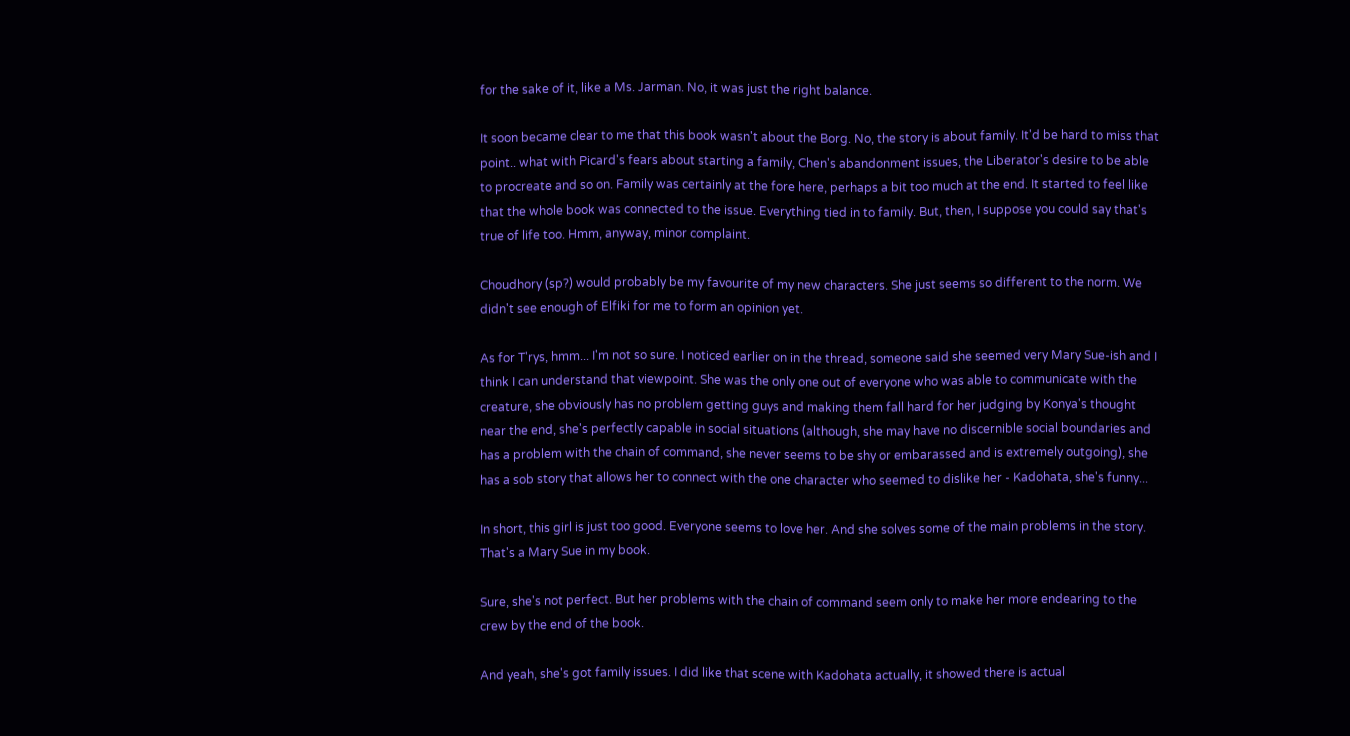for the sake of it, like a Ms. Jarman. No, it was just the right balance.

It soon became clear to me that this book wasn't about the Borg. No, the story is about family. It'd be hard to miss that point.. what with Picard's fears about starting a family, Chen's abandonment issues, the Liberator's desire to be able to procreate and so on. Family was certainly at the fore here, perhaps a bit too much at the end. It started to feel like that the whole book was connected to the issue. Everything tied in to family. But, then, I suppose you could say that's true of life too. Hmm, anyway, minor complaint.

Choudhory (sp?) would probably be my favourite of my new characters. She just seems so different to the norm. We didn't see enough of Elfiki for me to form an opinion yet.

As for T'rys, hmm... I'm not so sure. I noticed earlier on in the thread, someone said she seemed very Mary Sue-ish and I think I can understand that viewpoint. She was the only one out of everyone who was able to communicate with the creature, she obviously has no problem getting guys and making them fall hard for her judging by Konya's thought near the end, she's perfectly capable in social situations (although, she may have no discernible social boundaries and has a problem with the chain of command, she never seems to be shy or embarassed and is extremely outgoing), she has a sob story that allows her to connect with the one character who seemed to dislike her - Kadohata, she's funny...

In short, this girl is just too good. Everyone seems to love her. And she solves some of the main problems in the story. That's a Mary Sue in my book.

Sure, she's not perfect. But her problems with the chain of command seem only to make her more endearing to the crew by the end of the book.

And yeah, she's got family issues. I did like that scene with Kadohata actually, it showed there is actual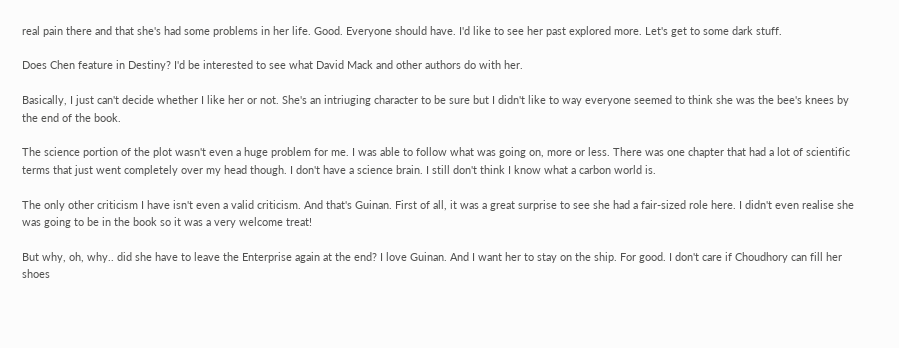real pain there and that she's had some problems in her life. Good. Everyone should have. I'd like to see her past explored more. Let's get to some dark stuff.

Does Chen feature in Destiny? I'd be interested to see what David Mack and other authors do with her.

Basically, I just can't decide whether I like her or not. She's an intriuging character to be sure but I didn't like to way everyone seemed to think she was the bee's knees by the end of the book.

The science portion of the plot wasn't even a huge problem for me. I was able to follow what was going on, more or less. There was one chapter that had a lot of scientific terms that just went completely over my head though. I don't have a science brain. I still don't think I know what a carbon world is.

The only other criticism I have isn't even a valid criticism. And that's Guinan. First of all, it was a great surprise to see she had a fair-sized role here. I didn't even realise she was going to be in the book so it was a very welcome treat!

But why, oh, why.. did she have to leave the Enterprise again at the end? I love Guinan. And I want her to stay on the ship. For good. I don't care if Choudhory can fill her shoes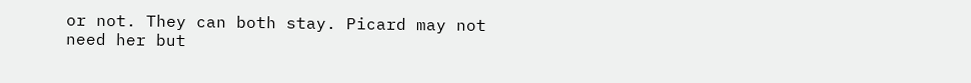or not. They can both stay. Picard may not need her but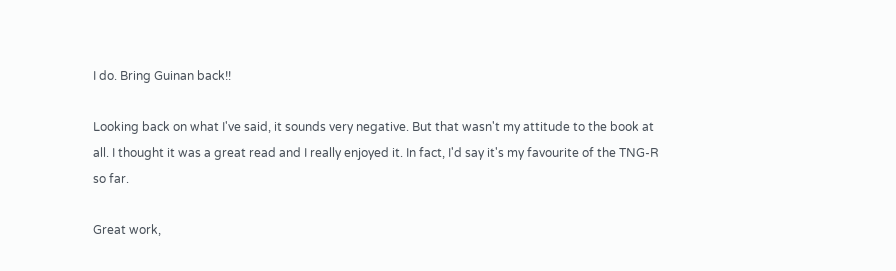I do. Bring Guinan back!!

Looking back on what I've said, it sounds very negative. But that wasn't my attitude to the book at all. I thought it was a great read and I really enjoyed it. In fact, I'd say it's my favourite of the TNG-R so far.

Great work,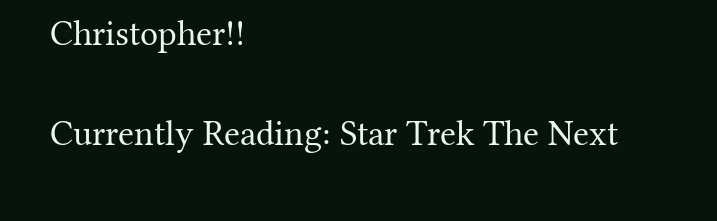Christopher!!

Currently Reading: Star Trek The Next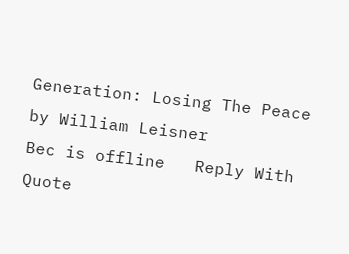Generation: Losing The Peace by William Leisner
Bec is offline   Reply With Quote